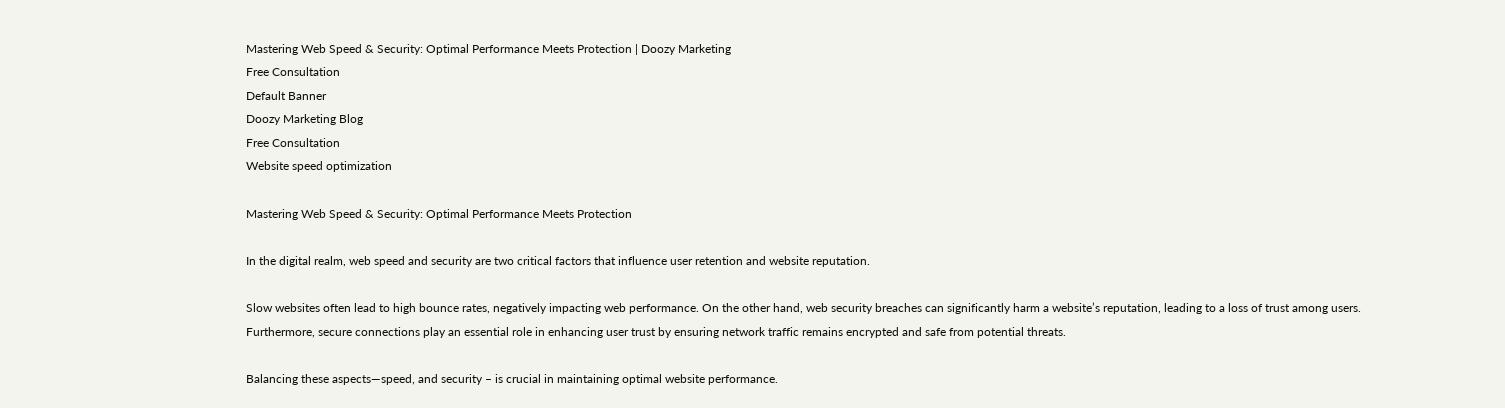Mastering Web Speed & Security: Optimal Performance Meets Protection | Doozy Marketing
Free Consultation
Default Banner
Doozy Marketing Blog
Free Consultation
Website speed optimization

Mastering Web Speed & Security: Optimal Performance Meets Protection

In the digital realm, web speed and security are two critical factors that influence user retention and website reputation.

Slow websites often lead to high bounce rates, negatively impacting web performance. On the other hand, web security breaches can significantly harm a website’s reputation, leading to a loss of trust among users. Furthermore, secure connections play an essential role in enhancing user trust by ensuring network traffic remains encrypted and safe from potential threats.

Balancing these aspects—speed, and security – is crucial in maintaining optimal website performance.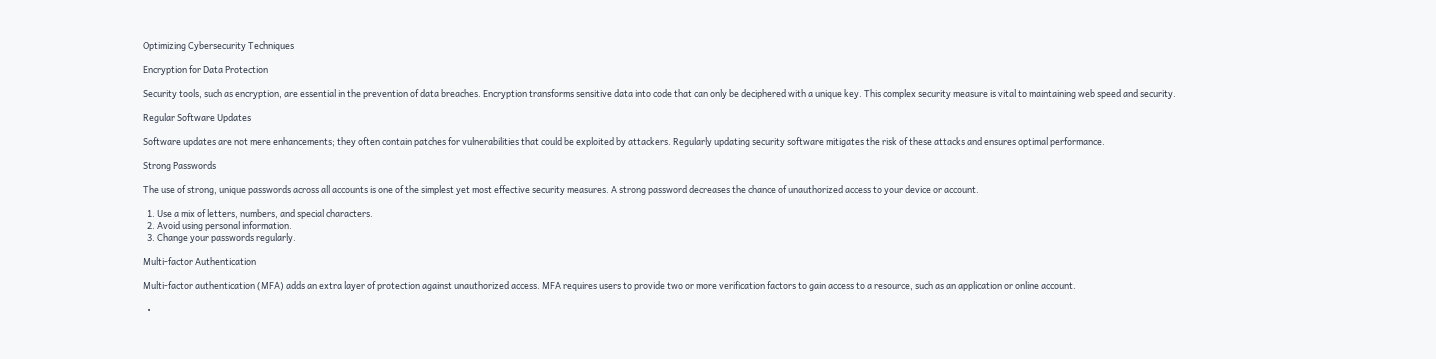Optimizing Cybersecurity Techniques

Encryption for Data Protection

Security tools, such as encryption, are essential in the prevention of data breaches. Encryption transforms sensitive data into code that can only be deciphered with a unique key. This complex security measure is vital to maintaining web speed and security.

Regular Software Updates

Software updates are not mere enhancements; they often contain patches for vulnerabilities that could be exploited by attackers. Regularly updating security software mitigates the risk of these attacks and ensures optimal performance.

Strong Passwords

The use of strong, unique passwords across all accounts is one of the simplest yet most effective security measures. A strong password decreases the chance of unauthorized access to your device or account.

  1. Use a mix of letters, numbers, and special characters.
  2. Avoid using personal information.
  3. Change your passwords regularly.

Multi-factor Authentication

Multi-factor authentication (MFA) adds an extra layer of protection against unauthorized access. MFA requires users to provide two or more verification factors to gain access to a resource, such as an application or online account.

  •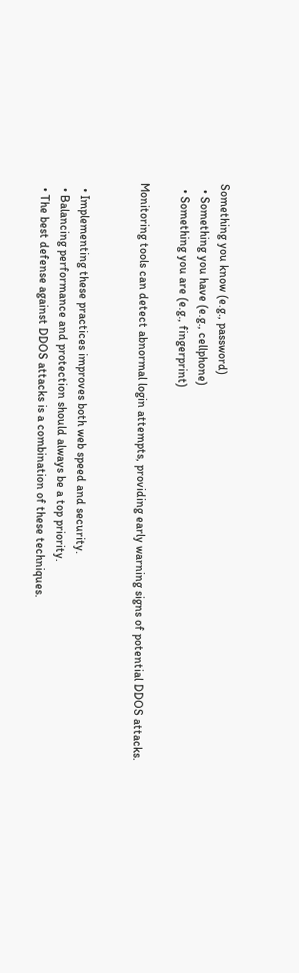Something you know (e.g., password)
  • Something you have (e.g., cellphone)
  • Something you are (e.g., fingerprint)

Monitoring tools can detect abnormal login attempts, providing early warning signs of potential DDOS attacks.


  • Implementing these practices improves both web speed and security.
  • Balancing performance and protection should always be a top priority.
  • The best defense against DDOS attacks is a combination of these techniques.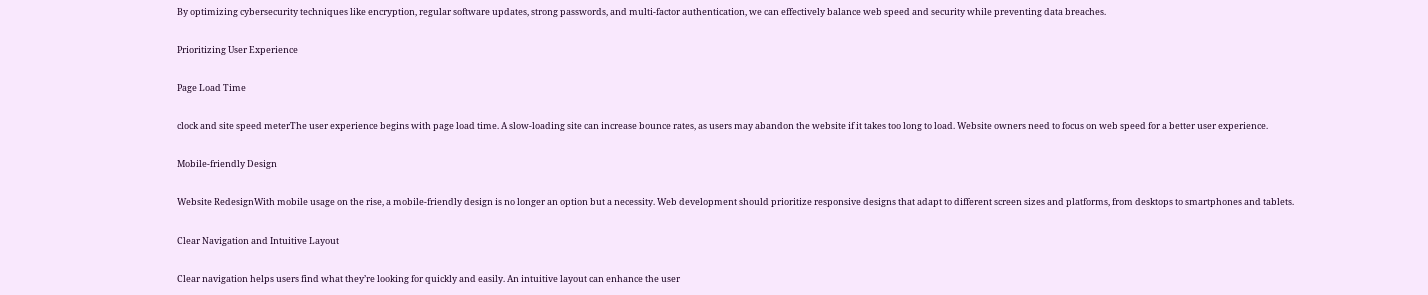By optimizing cybersecurity techniques like encryption, regular software updates, strong passwords, and multi-factor authentication, we can effectively balance web speed and security while preventing data breaches.

Prioritizing User Experience

Page Load Time

clock and site speed meterThe user experience begins with page load time. A slow-loading site can increase bounce rates, as users may abandon the website if it takes too long to load. Website owners need to focus on web speed for a better user experience.

Mobile-friendly Design

Website RedesignWith mobile usage on the rise, a mobile-friendly design is no longer an option but a necessity. Web development should prioritize responsive designs that adapt to different screen sizes and platforms, from desktops to smartphones and tablets.

Clear Navigation and Intuitive Layout

Clear navigation helps users find what they’re looking for quickly and easily. An intuitive layout can enhance the user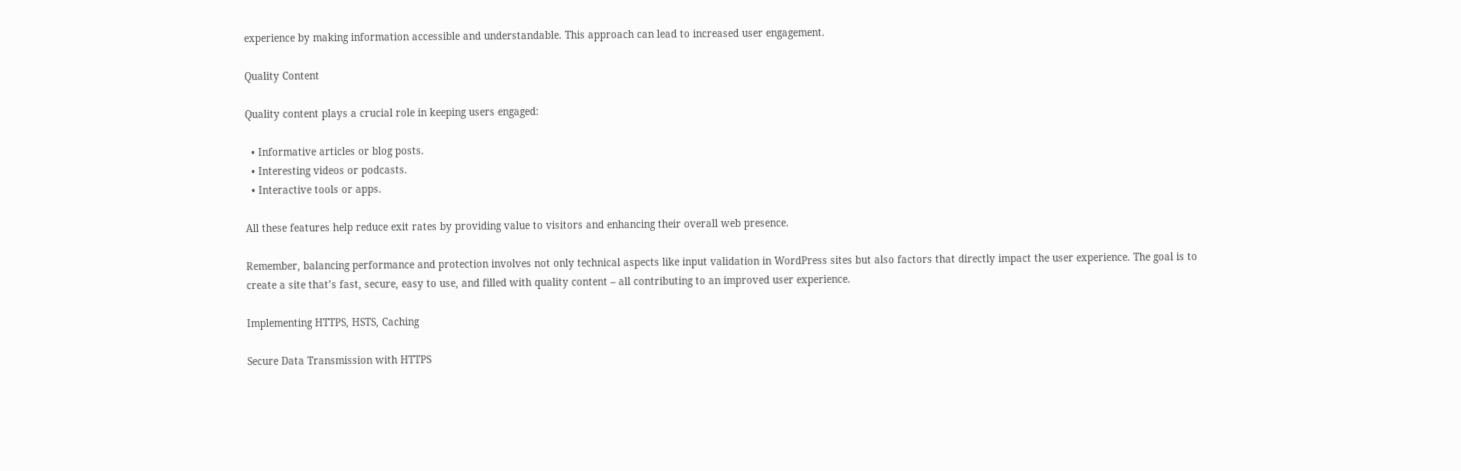experience by making information accessible and understandable. This approach can lead to increased user engagement.

Quality Content

Quality content plays a crucial role in keeping users engaged:

  • Informative articles or blog posts.
  • Interesting videos or podcasts.
  • Interactive tools or apps.

All these features help reduce exit rates by providing value to visitors and enhancing their overall web presence.

Remember, balancing performance and protection involves not only technical aspects like input validation in WordPress sites but also factors that directly impact the user experience. The goal is to create a site that’s fast, secure, easy to use, and filled with quality content – all contributing to an improved user experience.

Implementing HTTPS, HSTS, Caching

Secure Data Transmission with HTTPS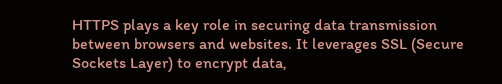HTTPS plays a key role in securing data transmission between browsers and websites. It leverages SSL (Secure Sockets Layer) to encrypt data,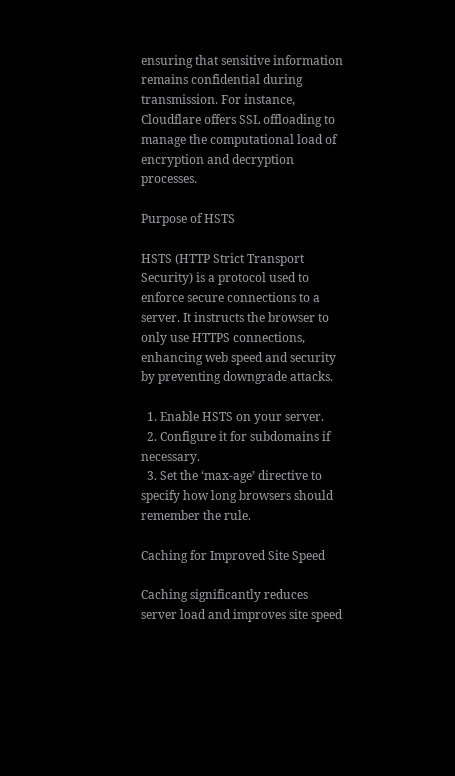ensuring that sensitive information remains confidential during transmission. For instance, Cloudflare offers SSL offloading to manage the computational load of encryption and decryption processes.

Purpose of HSTS

HSTS (HTTP Strict Transport Security) is a protocol used to enforce secure connections to a server. It instructs the browser to only use HTTPS connections, enhancing web speed and security by preventing downgrade attacks.

  1. Enable HSTS on your server.
  2. Configure it for subdomains if necessary.
  3. Set the ‘max-age’ directive to specify how long browsers should remember the rule.

Caching for Improved Site Speed

Caching significantly reduces server load and improves site speed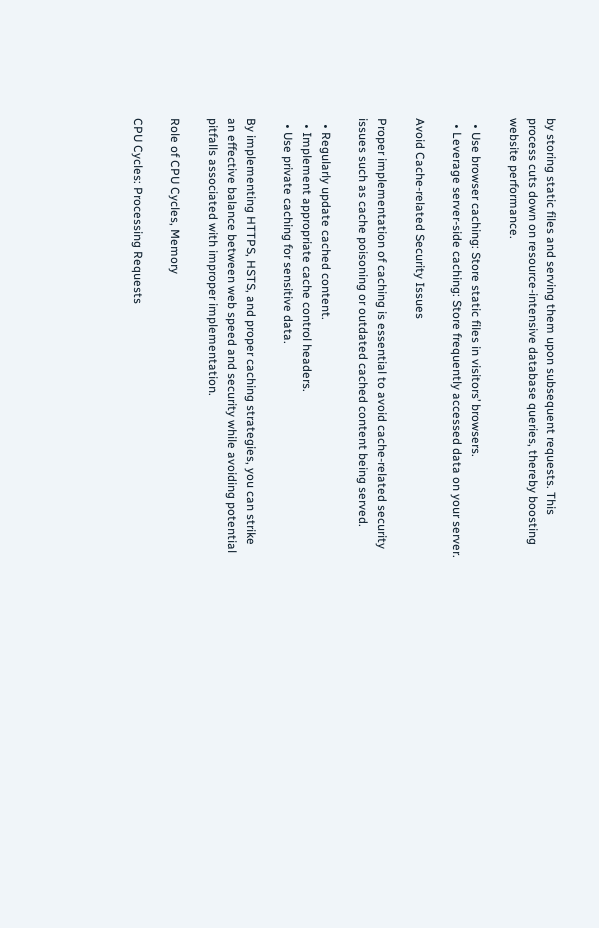by storing static files and serving them upon subsequent requests. This process cuts down on resource-intensive database queries, thereby boosting website performance.

  • Use browser caching: Store static files in visitors’ browsers.
  • Leverage server-side caching: Store frequently accessed data on your server.

Avoid Cache-related Security Issues

Proper implementation of caching is essential to avoid cache-related security issues such as cache poisoning or outdated cached content being served.

  • Regularly update cached content.
  • Implement appropriate cache control headers.
  • Use private caching for sensitive data.

By implementing HTTPS, HSTS, and proper caching strategies, you can strike an effective balance between web speed and security while avoiding potential pitfalls associated with improper implementation.

Role of CPU Cycles, Memory

CPU Cycles: Processing Requests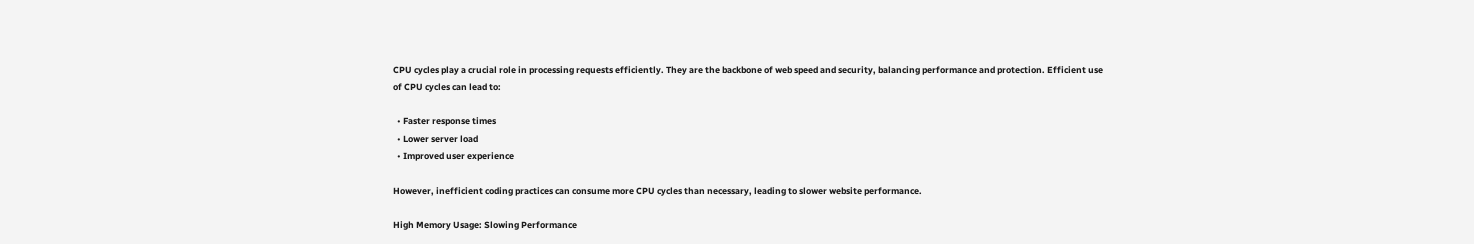CPU cycles play a crucial role in processing requests efficiently. They are the backbone of web speed and security, balancing performance and protection. Efficient use of CPU cycles can lead to:

  • Faster response times
  • Lower server load
  • Improved user experience

However, inefficient coding practices can consume more CPU cycles than necessary, leading to slower website performance.

High Memory Usage: Slowing Performance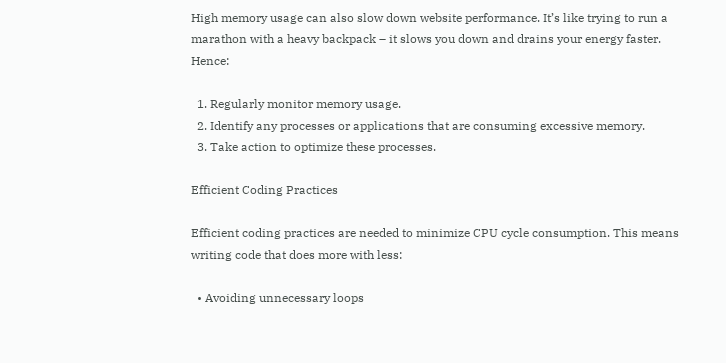High memory usage can also slow down website performance. It’s like trying to run a marathon with a heavy backpack – it slows you down and drains your energy faster. Hence:

  1. Regularly monitor memory usage.
  2. Identify any processes or applications that are consuming excessive memory.
  3. Take action to optimize these processes.

Efficient Coding Practices

Efficient coding practices are needed to minimize CPU cycle consumption. This means writing code that does more with less:

  • Avoiding unnecessary loops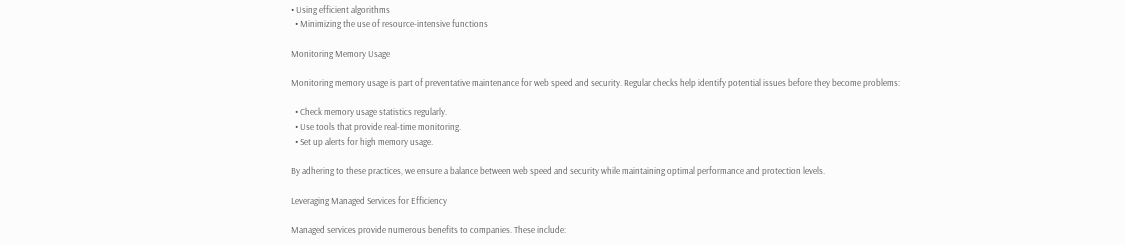• Using efficient algorithms
  • Minimizing the use of resource-intensive functions

Monitoring Memory Usage

Monitoring memory usage is part of preventative maintenance for web speed and security. Regular checks help identify potential issues before they become problems:

  • Check memory usage statistics regularly.
  • Use tools that provide real-time monitoring.
  • Set up alerts for high memory usage.

By adhering to these practices, we ensure a balance between web speed and security while maintaining optimal performance and protection levels.

Leveraging Managed Services for Efficiency

Managed services provide numerous benefits to companies. These include: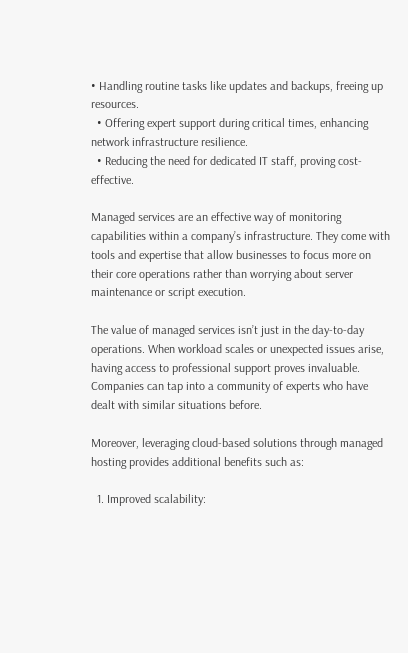• Handling routine tasks like updates and backups, freeing up resources.
  • Offering expert support during critical times, enhancing network infrastructure resilience.
  • Reducing the need for dedicated IT staff, proving cost-effective.

Managed services are an effective way of monitoring capabilities within a company’s infrastructure. They come with tools and expertise that allow businesses to focus more on their core operations rather than worrying about server maintenance or script execution.

The value of managed services isn’t just in the day-to-day operations. When workload scales or unexpected issues arise, having access to professional support proves invaluable. Companies can tap into a community of experts who have dealt with similar situations before.

Moreover, leveraging cloud-based solutions through managed hosting provides additional benefits such as:

  1. Improved scalability: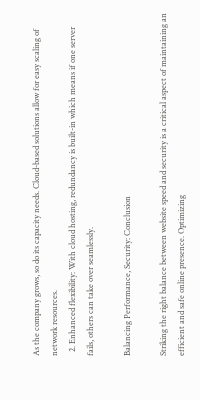As the company grows, so do its capacity needs. Cloud-based solutions allow for easy scaling of network resources.
  2. Enhanced flexibility: With cloud hosting, redundancy is built-in which means if one server fails, others can take over seamlessly.

Balancing Performance, Security: Conclusion

Striking the right balance between website speed and security is a critical aspect of maintaining an efficient and safe online presence. Optimizing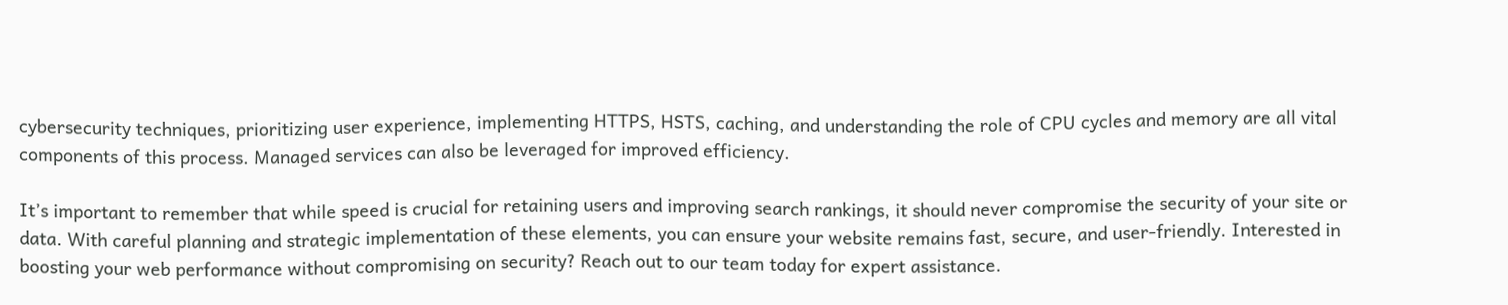cybersecurity techniques, prioritizing user experience, implementing HTTPS, HSTS, caching, and understanding the role of CPU cycles and memory are all vital components of this process. Managed services can also be leveraged for improved efficiency.

It’s important to remember that while speed is crucial for retaining users and improving search rankings, it should never compromise the security of your site or data. With careful planning and strategic implementation of these elements, you can ensure your website remains fast, secure, and user-friendly. Interested in boosting your web performance without compromising on security? Reach out to our team today for expert assistance.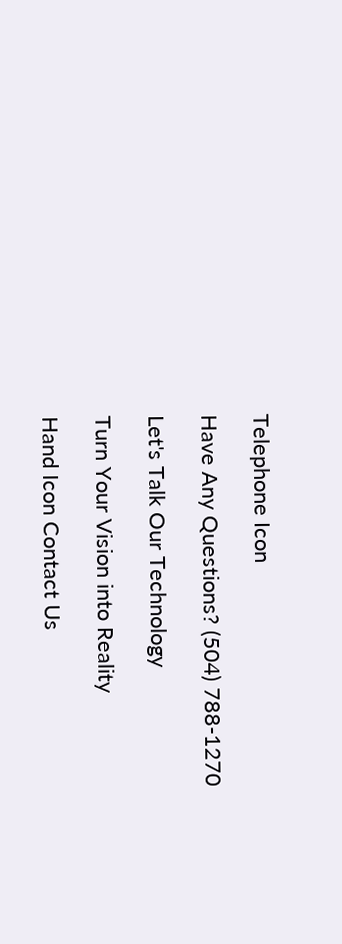Telephone Icon

Have Any Questions? (504) 788-1270

Let's Talk Our Technology

Turn Your Vision into Reality

Hand Icon Contact Us